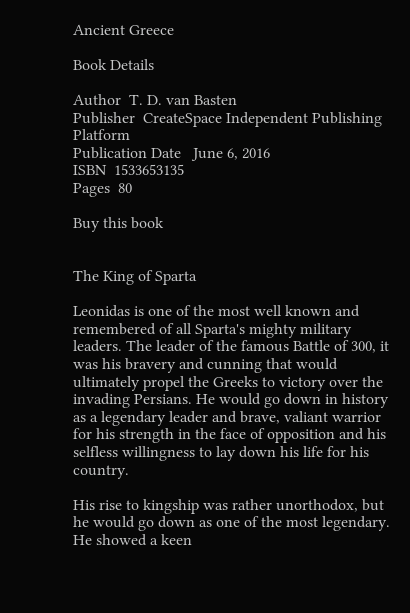Ancient Greece

Book Details

Author  T. D. van Basten
Publisher  CreateSpace Independent Publishing Platform
Publication Date   June 6, 2016
ISBN  1533653135
Pages  80

Buy this book


The King of Sparta

Leonidas is one of the most well known and remembered of all Sparta's mighty military leaders. The leader of the famous Battle of 300, it was his bravery and cunning that would ultimately propel the Greeks to victory over the invading Persians. He would go down in history as a legendary leader and brave, valiant warrior for his strength in the face of opposition and his selfless willingness to lay down his life for his country.

His rise to kingship was rather unorthodox, but he would go down as one of the most legendary. He showed a keen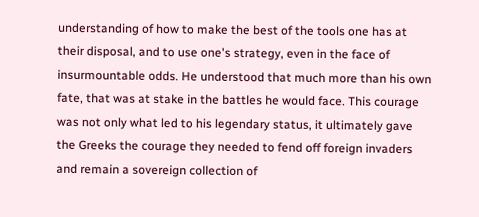understanding of how to make the best of the tools one has at their disposal, and to use one's strategy, even in the face of insurmountable odds. He understood that much more than his own fate, that was at stake in the battles he would face. This courage was not only what led to his legendary status, it ultimately gave the Greeks the courage they needed to fend off foreign invaders and remain a sovereign collection of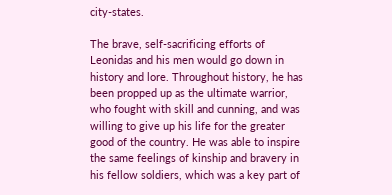city-states.

The brave, self-sacrificing efforts of Leonidas and his men would go down in history and lore. Throughout history, he has been propped up as the ultimate warrior, who fought with skill and cunning, and was willing to give up his life for the greater good of the country. He was able to inspire the same feelings of kinship and bravery in his fellow soldiers, which was a key part of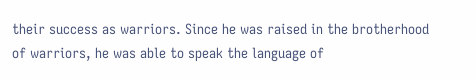their success as warriors. Since he was raised in the brotherhood of warriors, he was able to speak the language of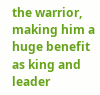the warrior, making him a huge benefit as king and leader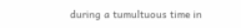during a tumultuous time in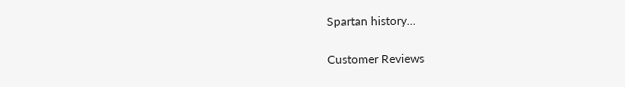Spartan history...

Customer Reviews